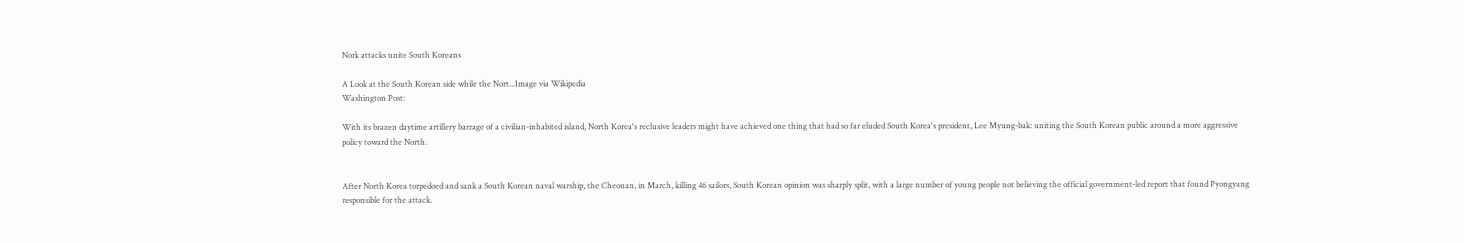Nork attacks unite South Koreans

A Look at the South Korean side while the Nort...Image via Wikipedia
Washington Post:

With its brazen daytime artillery barrage of a civilian-inhabited island, North Korea's reclusive leaders might have achieved one thing that had so far eluded South Korea's president, Lee Myung-bak: uniting the South Korean public around a more aggressive policy toward the North.


After North Korea torpedoed and sank a South Korean naval warship, the Cheonan, in March, killing 46 sailors, South Korean opinion was sharply split, with a large number of young people not believing the official government-led report that found Pyongyang responsible for the attack.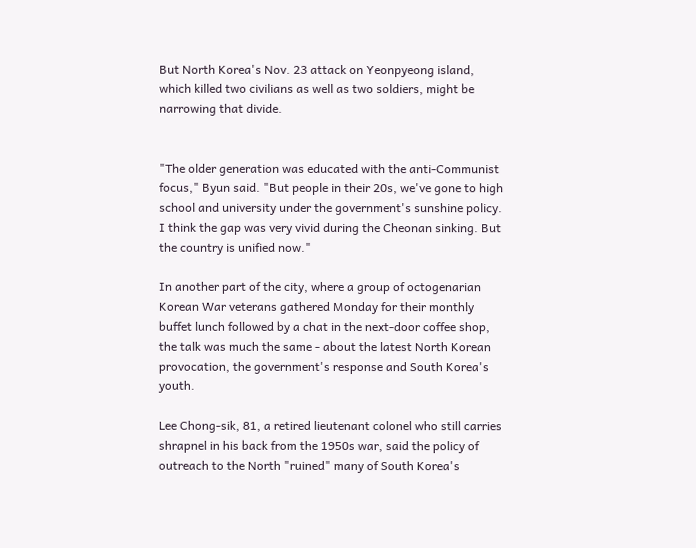But North Korea's Nov. 23 attack on Yeonpyeong island, which killed two civilians as well as two soldiers, might be narrowing that divide.


"The older generation was educated with the anti-Communist focus," Byun said. "But people in their 20s, we've gone to high school and university under the government's sunshine policy. I think the gap was very vivid during the Cheonan sinking. But the country is unified now."

In another part of the city, where a group of octogenarian Korean War veterans gathered Monday for their monthly buffet lunch followed by a chat in the next-door coffee shop, the talk was much the same - about the latest North Korean provocation, the government's response and South Korea's youth.

Lee Chong-sik, 81, a retired lieutenant colonel who still carries shrapnel in his back from the 1950s war, said the policy of outreach to the North "ruined" many of South Korea's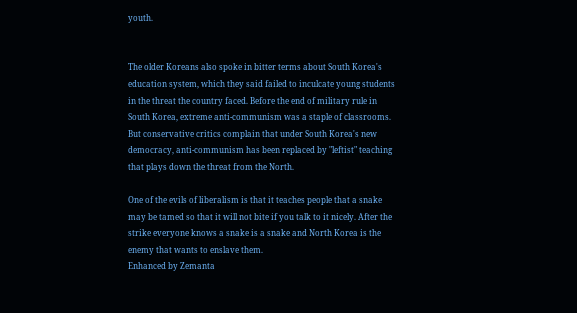youth.


The older Koreans also spoke in bitter terms about South Korea's education system, which they said failed to inculcate young students in the threat the country faced. Before the end of military rule in South Korea, extreme anti-communism was a staple of classrooms. But conservative critics complain that under South Korea's new democracy, anti-communism has been replaced by "leftist" teaching that plays down the threat from the North.

One of the evils of liberalism is that it teaches people that a snake may be tamed so that it will not bite if you talk to it nicely. After the strike everyone knows a snake is a snake and North Korea is the enemy that wants to enslave them.
Enhanced by Zemanta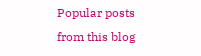Popular posts from this blog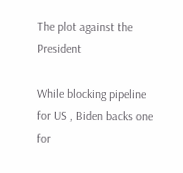The plot against the President

While blocking pipeline for US , Biden backs one for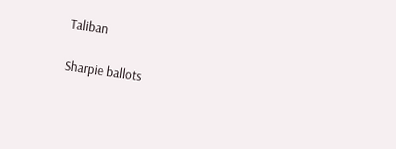Taliban

Sharpie ballots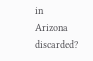in Arizona discarded?